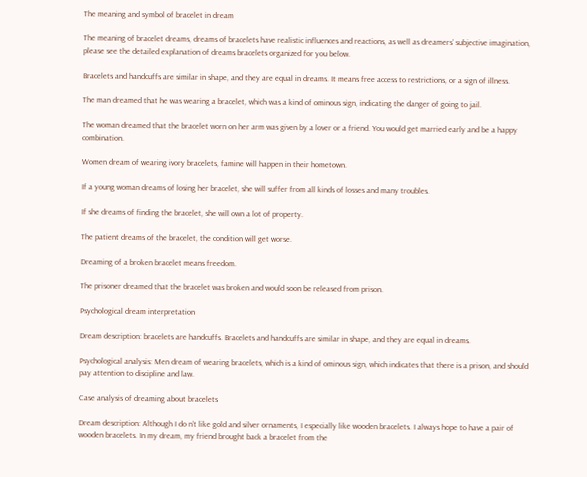The meaning and symbol of bracelet in dream

The meaning of bracelet dreams, dreams of bracelets have realistic influences and reactions, as well as dreamers’ subjective imagination, please see the detailed explanation of dreams bracelets organized for you below.

Bracelets and handcuffs are similar in shape, and they are equal in dreams. It means free access to restrictions, or a sign of illness.

The man dreamed that he was wearing a bracelet, which was a kind of ominous sign, indicating the danger of going to jail.

The woman dreamed that the bracelet worn on her arm was given by a lover or a friend. You would get married early and be a happy combination.

Women dream of wearing ivory bracelets, famine will happen in their hometown.

If a young woman dreams of losing her bracelet, she will suffer from all kinds of losses and many troubles.

If she dreams of finding the bracelet, she will own a lot of property.

The patient dreams of the bracelet, the condition will get worse.

Dreaming of a broken bracelet means freedom.

The prisoner dreamed that the bracelet was broken and would soon be released from prison.

Psychological dream interpretation

Dream description: bracelets are handcuffs. Bracelets and handcuffs are similar in shape, and they are equal in dreams.

Psychological analysis: Men dream of wearing bracelets, which is a kind of ominous sign, which indicates that there is a prison, and should pay attention to discipline and law.

Case analysis of dreaming about bracelets

Dream description: Although I do n’t like gold and silver ornaments, I especially like wooden bracelets. I always hope to have a pair of wooden bracelets. In my dream, my friend brought back a bracelet from the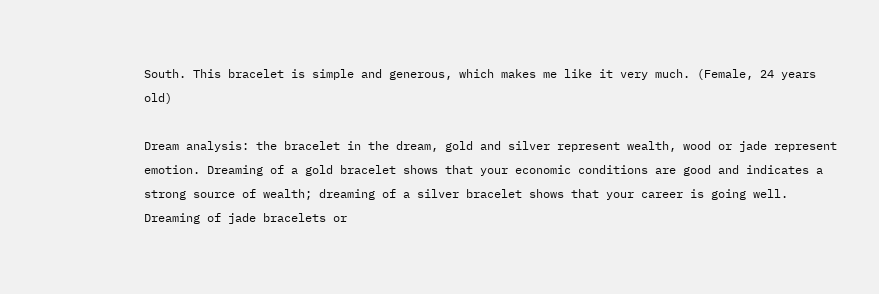South. This bracelet is simple and generous, which makes me like it very much. (Female, 24 years old)

Dream analysis: the bracelet in the dream, gold and silver represent wealth, wood or jade represent emotion. Dreaming of a gold bracelet shows that your economic conditions are good and indicates a strong source of wealth; dreaming of a silver bracelet shows that your career is going well. Dreaming of jade bracelets or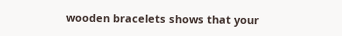wooden bracelets shows that your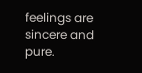feelings are sincere and pure.